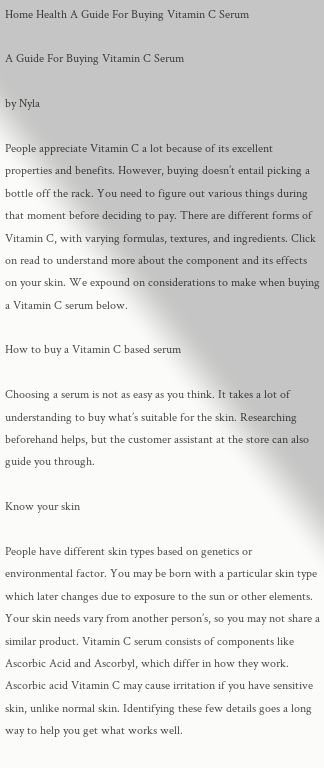Home Health A Guide For Buying Vitamin C Serum

A Guide For Buying Vitamin C Serum

by Nyla

People appreciate Vitamin C a lot because of its excellent properties and benefits. However, buying doesn’t entail picking a bottle off the rack. You need to figure out various things during that moment before deciding to pay. There are different forms of Vitamin C, with varying formulas, textures, and ingredients. Click on read to understand more about the component and its effects on your skin. We expound on considerations to make when buying a Vitamin C serum below.

How to buy a Vitamin C based serum

Choosing a serum is not as easy as you think. It takes a lot of understanding to buy what’s suitable for the skin. Researching beforehand helps, but the customer assistant at the store can also guide you through.

Know your skin

People have different skin types based on genetics or environmental factor. You may be born with a particular skin type which later changes due to exposure to the sun or other elements. Your skin needs vary from another person’s, so you may not share a similar product. Vitamin C serum consists of components like Ascorbic Acid and Ascorbyl, which differ in how they work. Ascorbic acid Vitamin C may cause irritation if you have sensitive skin, unlike normal skin. Identifying these few details goes a long way to help you get what works well.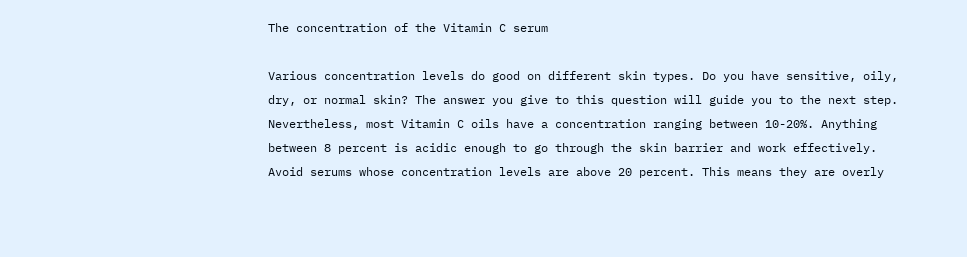The concentration of the Vitamin C serum

Various concentration levels do good on different skin types. Do you have sensitive, oily, dry, or normal skin? The answer you give to this question will guide you to the next step. Nevertheless, most Vitamin C oils have a concentration ranging between 10-20%. Anything between 8 percent is acidic enough to go through the skin barrier and work effectively. Avoid serums whose concentration levels are above 20 percent. This means they are overly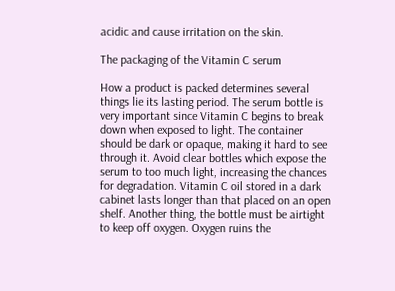acidic and cause irritation on the skin.

The packaging of the Vitamin C serum

How a product is packed determines several things lie its lasting period. The serum bottle is very important since Vitamin C begins to break down when exposed to light. The container should be dark or opaque, making it hard to see through it. Avoid clear bottles which expose the serum to too much light, increasing the chances for degradation. Vitamin C oil stored in a dark cabinet lasts longer than that placed on an open shelf. Another thing, the bottle must be airtight to keep off oxygen. Oxygen ruins the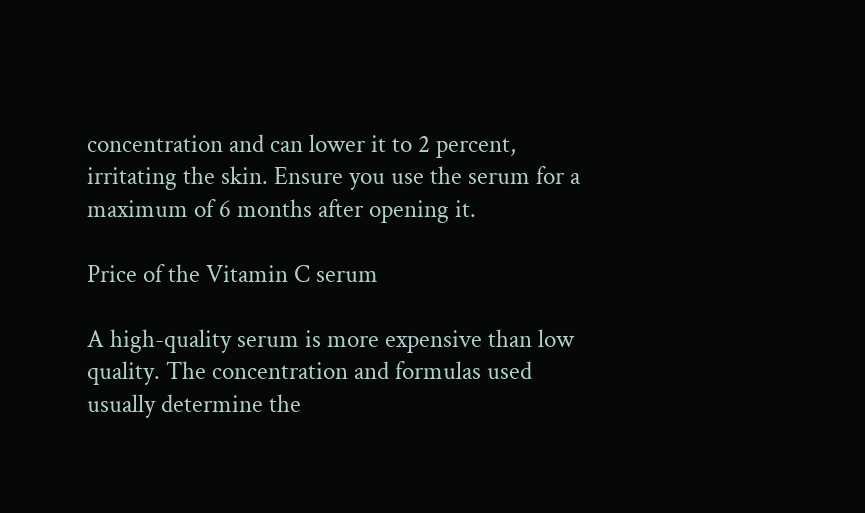concentration and can lower it to 2 percent, irritating the skin. Ensure you use the serum for a maximum of 6 months after opening it.

Price of the Vitamin C serum

A high-quality serum is more expensive than low quality. The concentration and formulas used usually determine the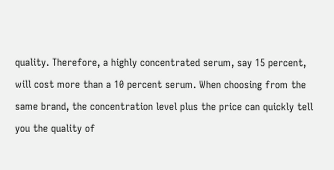quality. Therefore, a highly concentrated serum, say 15 percent, will cost more than a 10 percent serum. When choosing from the same brand, the concentration level plus the price can quickly tell you the quality of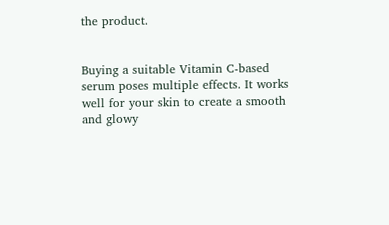the product.


Buying a suitable Vitamin C-based serum poses multiple effects. It works well for your skin to create a smooth and glowy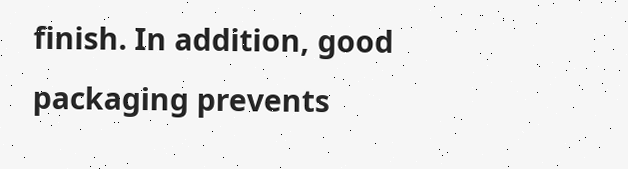finish. In addition, good packaging prevents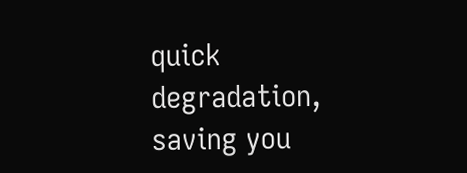quick degradation, saving you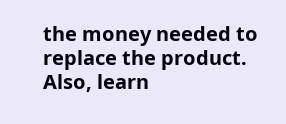the money needed to replace the product. Also, learn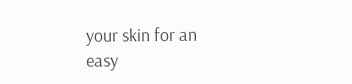your skin for an easy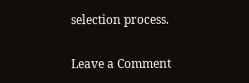selection process.

Leave a Comment